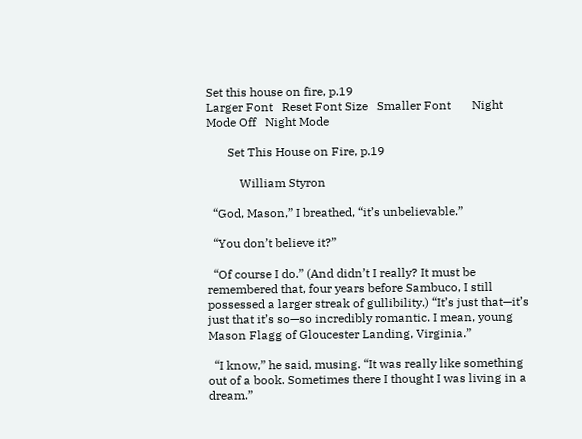Set this house on fire, p.19
Larger Font   Reset Font Size   Smaller Font       Night Mode Off   Night Mode

       Set This House on Fire, p.19

           William Styron

  “God, Mason,” I breathed, “it’s unbelievable.”

  “You don’t believe it?”

  “Of course I do.” (And didn’t I really? It must be remembered that, four years before Sambuco, I still possessed a larger streak of gullibility.) “It’s just that—it’s just that it’s so—so incredibly romantic. I mean, young Mason Flagg of Gloucester Landing, Virginia.”

  “I know,” he said, musing. “It was really like something out of a book. Sometimes there I thought I was living in a dream.”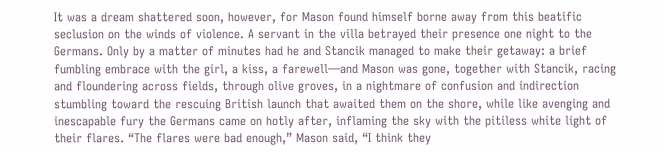It was a dream shattered soon, however, for Mason found himself borne away from this beatific seclusion on the winds of violence. A servant in the villa betrayed their presence one night to the Germans. Only by a matter of minutes had he and Stancik managed to make their getaway: a brief fumbling embrace with the girl, a kiss, a farewell—and Mason was gone, together with Stancik, racing and floundering across fields, through olive groves, in a nightmare of confusion and indirection stumbling toward the rescuing British launch that awaited them on the shore, while like avenging and inescapable fury the Germans came on hotly after, inflaming the sky with the pitiless white light of their flares. “The flares were bad enough,” Mason said, “I think they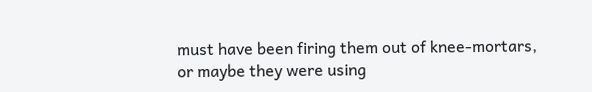must have been firing them out of knee-mortars, or maybe they were using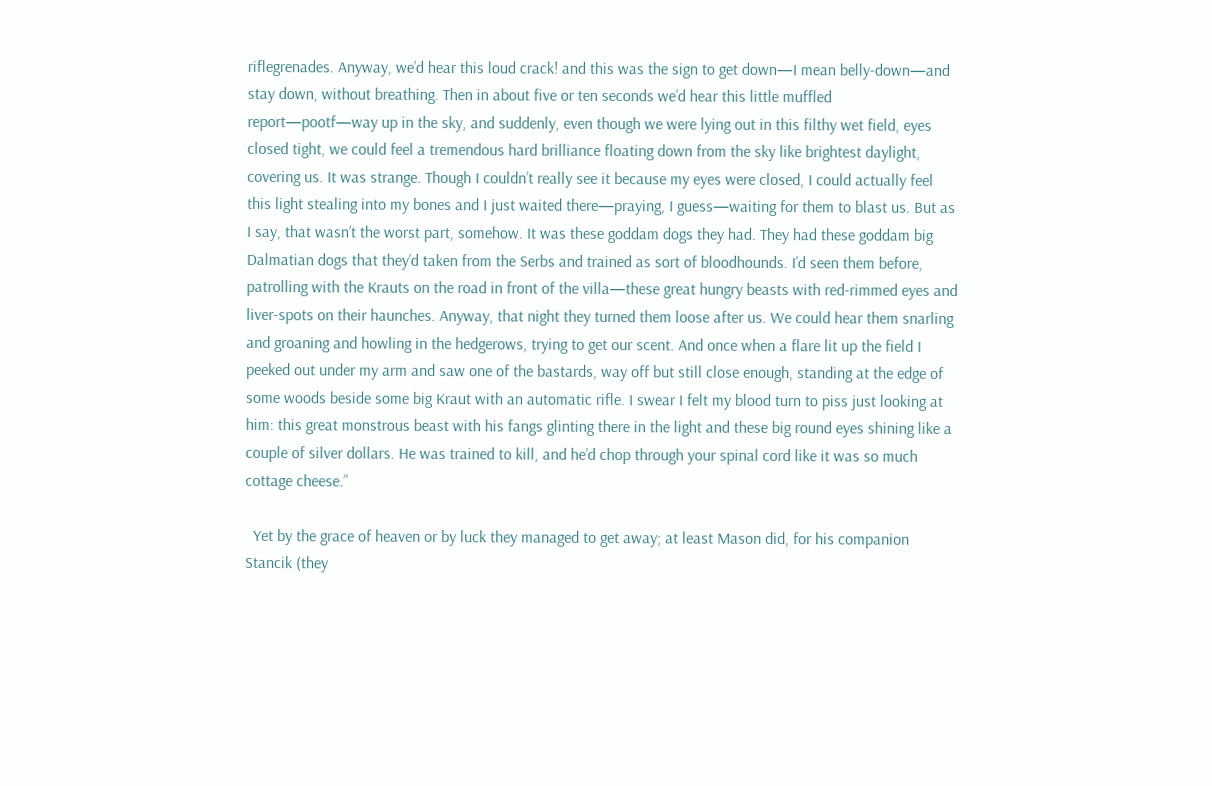riflegrenades. Anyway, we’d hear this loud crack! and this was the sign to get down—I mean belly-down—and stay down, without breathing. Then in about five or ten seconds we’d hear this little muffled report—pootf—way up in the sky, and suddenly, even though we were lying out in this filthy wet field, eyes closed tight, we could feel a tremendous hard brilliance floating down from the sky like brightest daylight, covering us. It was strange. Though I couldn’t really see it because my eyes were closed, I could actually feel this light stealing into my bones and I just waited there—praying, I guess—waiting for them to blast us. But as I say, that wasn’t the worst part, somehow. It was these goddam dogs they had. They had these goddam big Dalmatian dogs that they’d taken from the Serbs and trained as sort of bloodhounds. I’d seen them before, patrolling with the Krauts on the road in front of the villa—these great hungry beasts with red-rimmed eyes and liver-spots on their haunches. Anyway, that night they turned them loose after us. We could hear them snarling and groaning and howling in the hedgerows, trying to get our scent. And once when a flare lit up the field I peeked out under my arm and saw one of the bastards, way off but still close enough, standing at the edge of some woods beside some big Kraut with an automatic rifle. I swear I felt my blood turn to piss just looking at him: this great monstrous beast with his fangs glinting there in the light and these big round eyes shining like a couple of silver dollars. He was trained to kill, and he’d chop through your spinal cord like it was so much cottage cheese.”

  Yet by the grace of heaven or by luck they managed to get away; at least Mason did, for his companion Stancik (they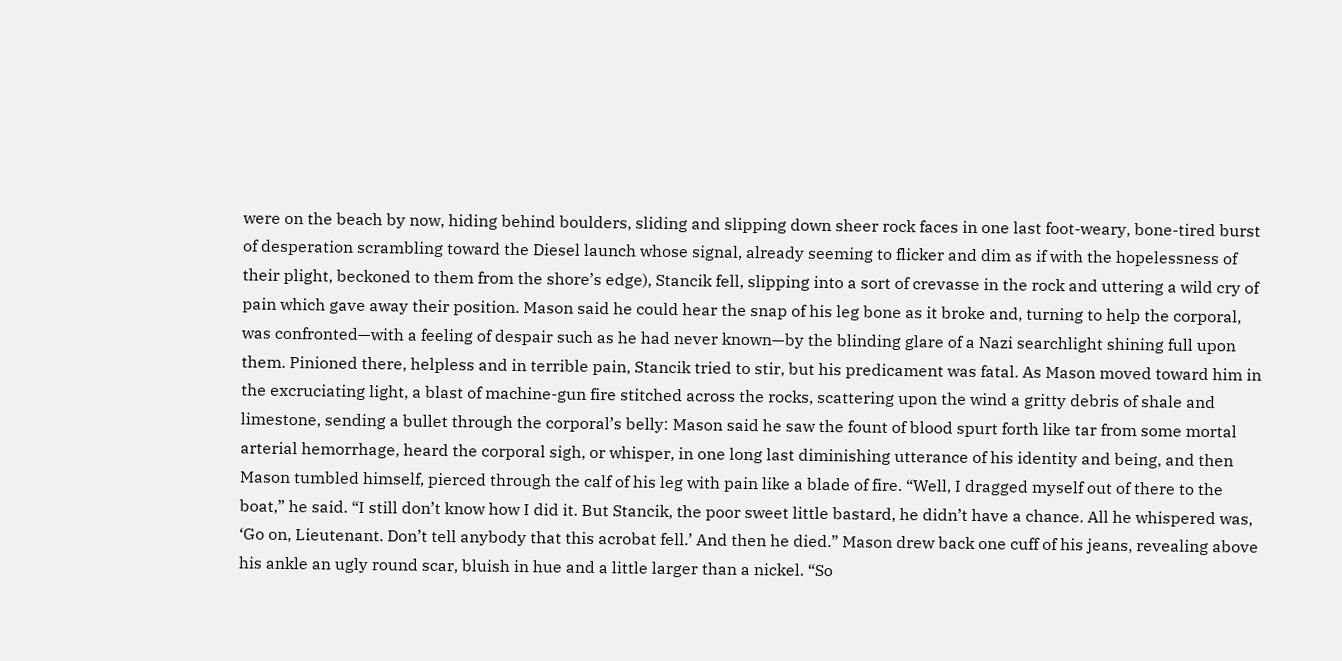were on the beach by now, hiding behind boulders, sliding and slipping down sheer rock faces in one last foot-weary, bone-tired burst of desperation scrambling toward the Diesel launch whose signal, already seeming to flicker and dim as if with the hopelessness of their plight, beckoned to them from the shore’s edge), Stancik fell, slipping into a sort of crevasse in the rock and uttering a wild cry of pain which gave away their position. Mason said he could hear the snap of his leg bone as it broke and, turning to help the corporal, was confronted—with a feeling of despair such as he had never known—by the blinding glare of a Nazi searchlight shining full upon them. Pinioned there, helpless and in terrible pain, Stancik tried to stir, but his predicament was fatal. As Mason moved toward him in the excruciating light, a blast of machine-gun fire stitched across the rocks, scattering upon the wind a gritty debris of shale and limestone, sending a bullet through the corporal’s belly: Mason said he saw the fount of blood spurt forth like tar from some mortal arterial hemorrhage, heard the corporal sigh, or whisper, in one long last diminishing utterance of his identity and being, and then Mason tumbled himself, pierced through the calf of his leg with pain like a blade of fire. “Well, I dragged myself out of there to the boat,” he said. “I still don’t know how I did it. But Stancik, the poor sweet little bastard, he didn’t have a chance. All he whispered was, ‘Go on, Lieutenant. Don’t tell anybody that this acrobat fell.’ And then he died.” Mason drew back one cuff of his jeans, revealing above his ankle an ugly round scar, bluish in hue and a little larger than a nickel. “So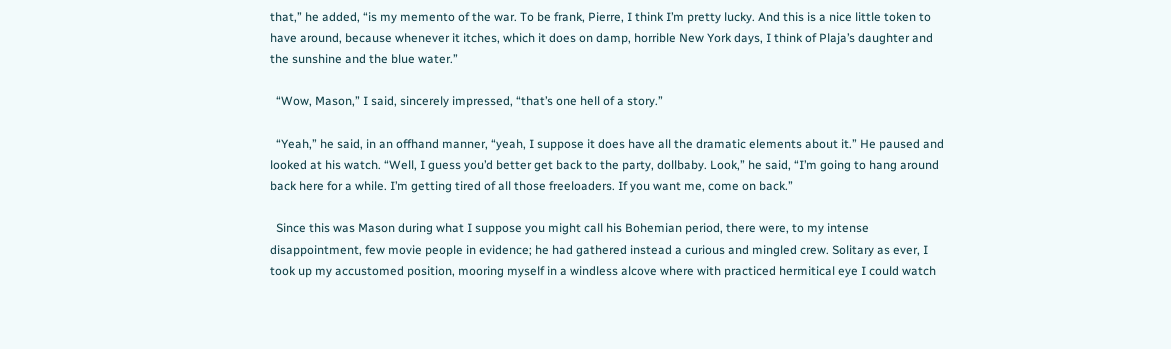that,” he added, “is my memento of the war. To be frank, Pierre, I think I’m pretty lucky. And this is a nice little token to have around, because whenever it itches, which it does on damp, horrible New York days, I think of Plaja’s daughter and the sunshine and the blue water.”

  “Wow, Mason,” I said, sincerely impressed, “that’s one hell of a story.”

  “Yeah,” he said, in an offhand manner, “yeah, I suppose it does have all the dramatic elements about it.” He paused and looked at his watch. “Well, I guess you’d better get back to the party, dollbaby. Look,” he said, “I’m going to hang around back here for a while. I’m getting tired of all those freeloaders. If you want me, come on back.”

  Since this was Mason during what I suppose you might call his Bohemian period, there were, to my intense disappointment, few movie people in evidence; he had gathered instead a curious and mingled crew. Solitary as ever, I took up my accustomed position, mooring myself in a windless alcove where with practiced hermitical eye I could watch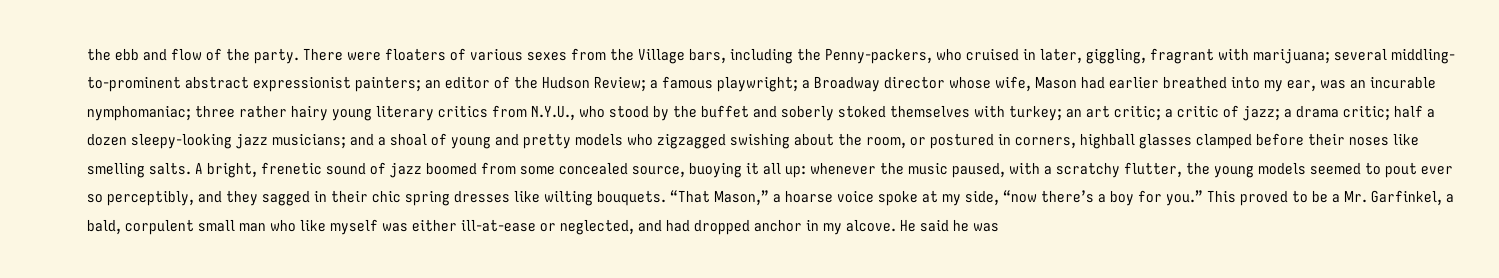the ebb and flow of the party. There were floaters of various sexes from the Village bars, including the Penny-packers, who cruised in later, giggling, fragrant with marijuana; several middling-to-prominent abstract expressionist painters; an editor of the Hudson Review; a famous playwright; a Broadway director whose wife, Mason had earlier breathed into my ear, was an incurable nymphomaniac; three rather hairy young literary critics from N.Y.U., who stood by the buffet and soberly stoked themselves with turkey; an art critic; a critic of jazz; a drama critic; half a dozen sleepy-looking jazz musicians; and a shoal of young and pretty models who zigzagged swishing about the room, or postured in corners, highball glasses clamped before their noses like smelling salts. A bright, frenetic sound of jazz boomed from some concealed source, buoying it all up: whenever the music paused, with a scratchy flutter, the young models seemed to pout ever so perceptibly, and they sagged in their chic spring dresses like wilting bouquets. “That Mason,” a hoarse voice spoke at my side, “now there’s a boy for you.” This proved to be a Mr. Garfinkel, a bald, corpulent small man who like myself was either ill-at-ease or neglected, and had dropped anchor in my alcove. He said he was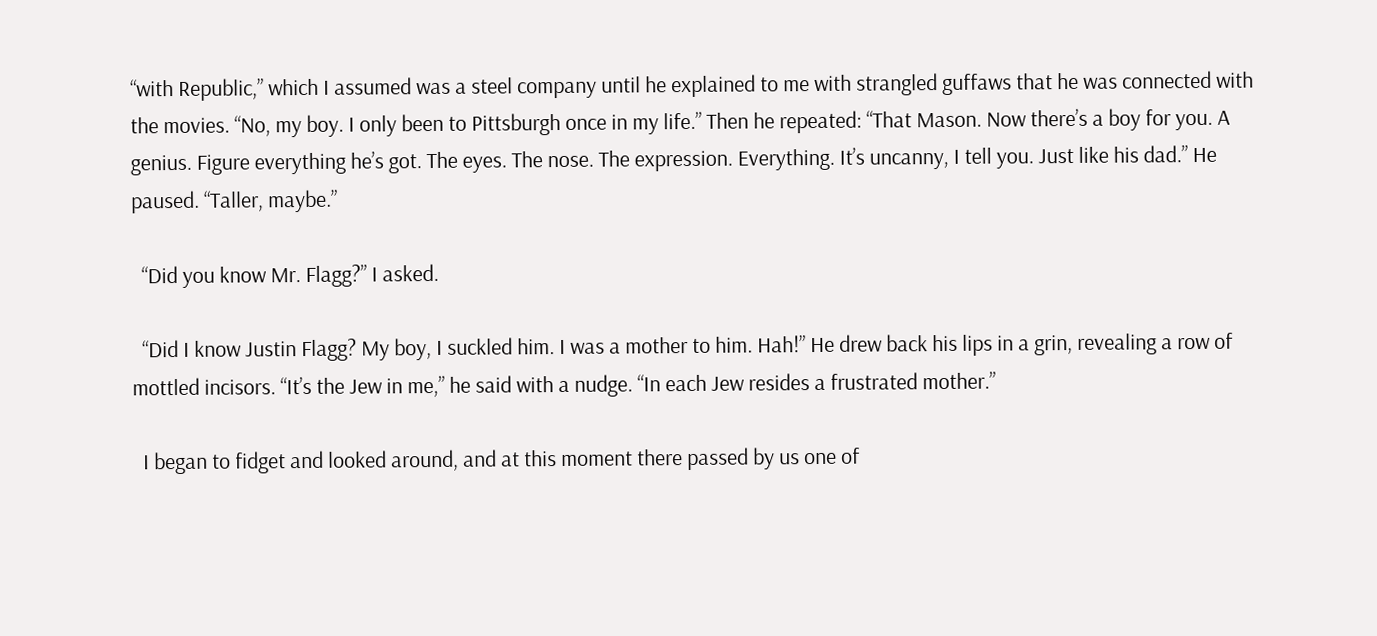“with Republic,” which I assumed was a steel company until he explained to me with strangled guffaws that he was connected with the movies. “No, my boy. I only been to Pittsburgh once in my life.” Then he repeated: “That Mason. Now there’s a boy for you. A genius. Figure everything he’s got. The eyes. The nose. The expression. Everything. It’s uncanny, I tell you. Just like his dad.” He paused. “Taller, maybe.”

  “Did you know Mr. Flagg?” I asked.

  “Did I know Justin Flagg? My boy, I suckled him. I was a mother to him. Hah!” He drew back his lips in a grin, revealing a row of mottled incisors. “It’s the Jew in me,” he said with a nudge. “In each Jew resides a frustrated mother.”

  I began to fidget and looked around, and at this moment there passed by us one of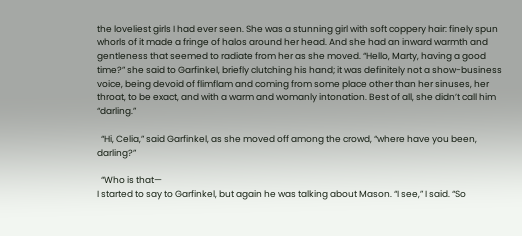the loveliest girls I had ever seen. She was a stunning girl with soft coppery hair: finely spun whorls of it made a fringe of halos around her head. And she had an inward warmth and gentleness that seemed to radiate from her as she moved. “Hello, Marty, having a good time?” she said to Garfinkel, briefly clutching his hand; it was definitely not a show-business voice, being devoid of flimflam and coming from some place other than her sinuses, her throat, to be exact, and with a warm and womanly intonation. Best of all, she didn’t call him “darling.”

  “Hi, Celia,” said Garfinkel, as she moved off among the crowd, “where have you been, darling?”

  “Who is that—
I started to say to Garfinkel, but again he was talking about Mason. “I see,” I said. “So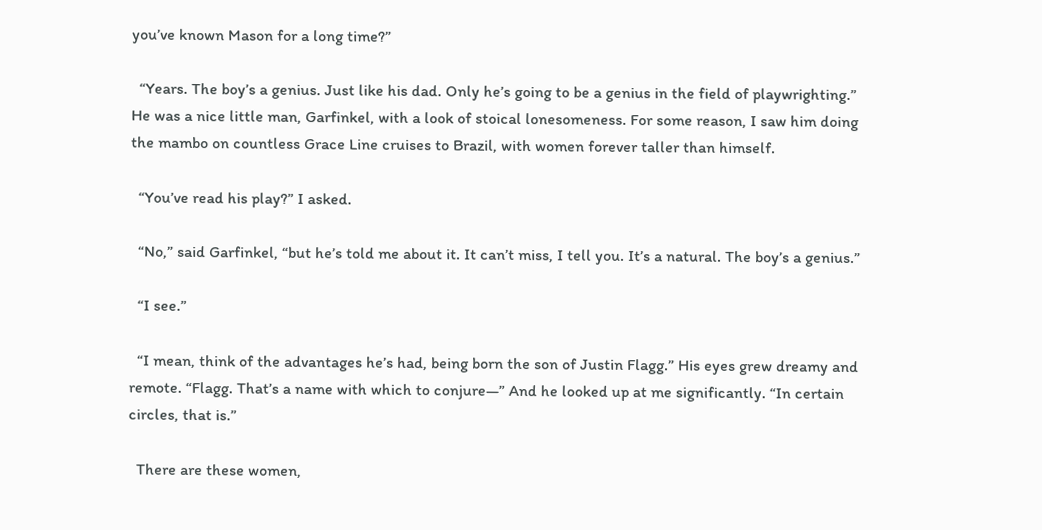you’ve known Mason for a long time?”

  “Years. The boy’s a genius. Just like his dad. Only he’s going to be a genius in the field of playwrighting.” He was a nice little man, Garfinkel, with a look of stoical lonesomeness. For some reason, I saw him doing the mambo on countless Grace Line cruises to Brazil, with women forever taller than himself.

  “You’ve read his play?” I asked.

  “No,” said Garfinkel, “but he’s told me about it. It can’t miss, I tell you. It’s a natural. The boy’s a genius.”

  “I see.”

  “I mean, think of the advantages he’s had, being born the son of Justin Flagg.” His eyes grew dreamy and remote. “Flagg. That’s a name with which to conjure—” And he looked up at me significantly. “In certain circles, that is.”

  There are these women,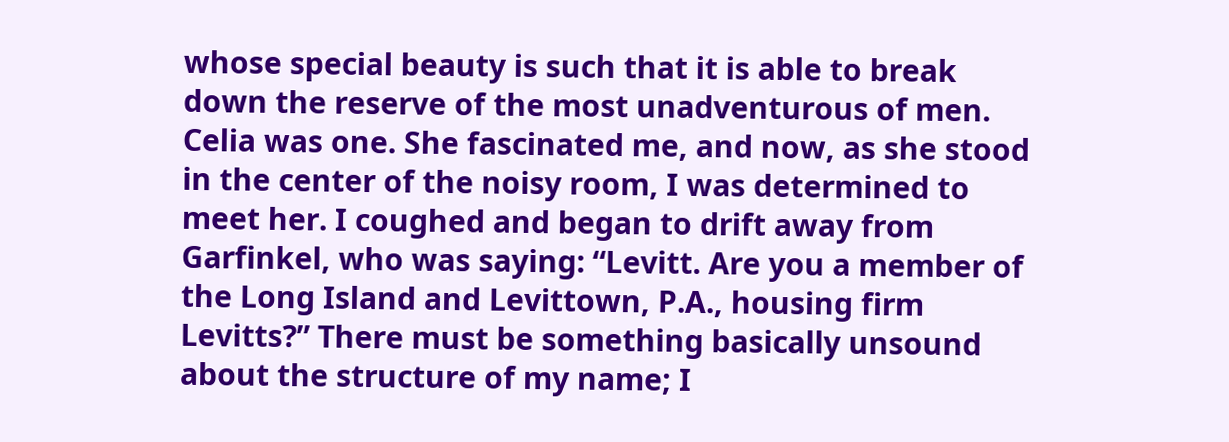whose special beauty is such that it is able to break down the reserve of the most unadventurous of men. Celia was one. She fascinated me, and now, as she stood in the center of the noisy room, I was determined to meet her. I coughed and began to drift away from Garfinkel, who was saying: “Levitt. Are you a member of the Long Island and Levittown, P.A., housing firm Levitts?” There must be something basically unsound about the structure of my name; I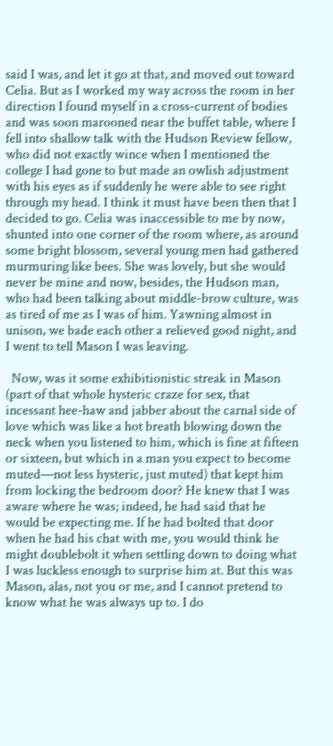said I was, and let it go at that, and moved out toward Celia. But as I worked my way across the room in her direction I found myself in a cross-current of bodies and was soon marooned near the buffet table, where I fell into shallow talk with the Hudson Review fellow, who did not exactly wince when I mentioned the college I had gone to but made an owlish adjustment with his eyes as if suddenly he were able to see right through my head. I think it must have been then that I decided to go. Celia was inaccessible to me by now, shunted into one corner of the room where, as around some bright blossom, several young men had gathered murmuring like bees. She was lovely, but she would never be mine and now, besides, the Hudson man, who had been talking about middle-brow culture, was as tired of me as I was of him. Yawning almost in unison, we bade each other a relieved good night, and I went to tell Mason I was leaving.

  Now, was it some exhibitionistic streak in Mason (part of that whole hysteric craze for sex, that incessant hee-haw and jabber about the carnal side of love which was like a hot breath blowing down the neck when you listened to him, which is fine at fifteen or sixteen, but which in a man you expect to become muted—not less hysteric, just muted) that kept him from locking the bedroom door? He knew that I was aware where he was; indeed, he had said that he would be expecting me. If he had bolted that door when he had his chat with me, you would think he might doublebolt it when settling down to doing what I was luckless enough to surprise him at. But this was Mason, alas, not you or me, and I cannot pretend to know what he was always up to. I do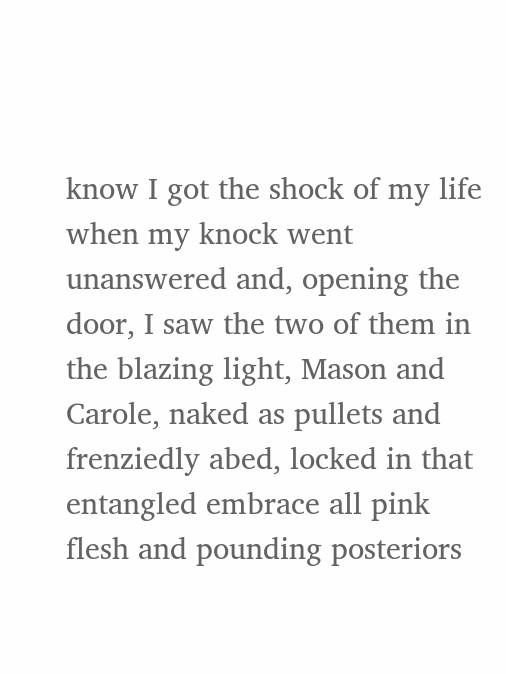know I got the shock of my life when my knock went unanswered and, opening the door, I saw the two of them in the blazing light, Mason and Carole, naked as pullets and frenziedly abed, locked in that entangled embrace all pink flesh and pounding posteriors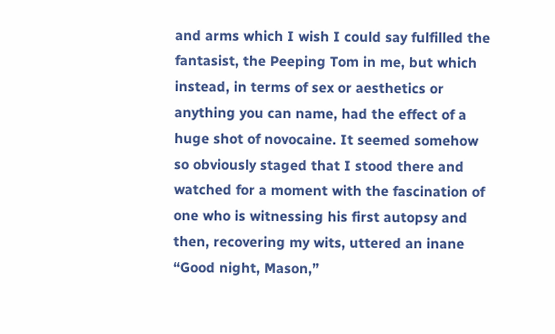and arms which I wish I could say fulfilled the fantasist, the Peeping Tom in me, but which instead, in terms of sex or aesthetics or anything you can name, had the effect of a huge shot of novocaine. It seemed somehow so obviously staged that I stood there and watched for a moment with the fascination of one who is witnessing his first autopsy and then, recovering my wits, uttered an inane “Good night, Mason,”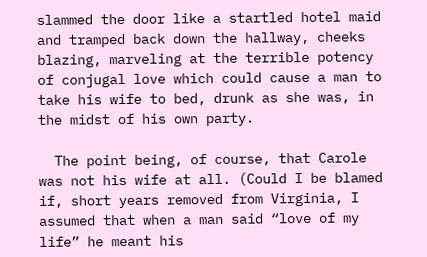slammed the door like a startled hotel maid and tramped back down the hallway, cheeks blazing, marveling at the terrible potency of conjugal love which could cause a man to take his wife to bed, drunk as she was, in the midst of his own party.

  The point being, of course, that Carole was not his wife at all. (Could I be blamed if, short years removed from Virginia, I assumed that when a man said “love of my life” he meant his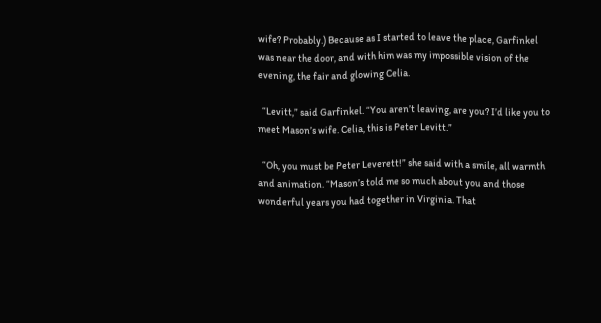wife? Probably.) Because as I started to leave the place, Garfinkel was near the door, and with him was my impossible vision of the evening, the fair and glowing Celia.

  “Levitt,” said Garfinkel. “You aren’t leaving, are you? I’d like you to meet Mason’s wife. Celia, this is Peter Levitt.”

  “Oh, you must be Peter Leverett!” she said with a smile, all warmth and animation. “Mason’s told me so much about you and those wonderful years you had together in Virginia. That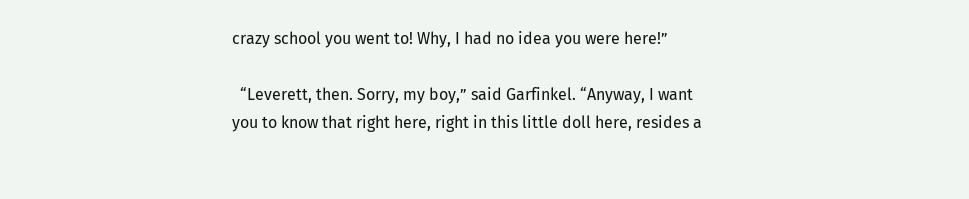crazy school you went to! Why, I had no idea you were here!”

  “Leverett, then. Sorry, my boy,” said Garfinkel. “Anyway, I want you to know that right here, right in this little doll here, resides a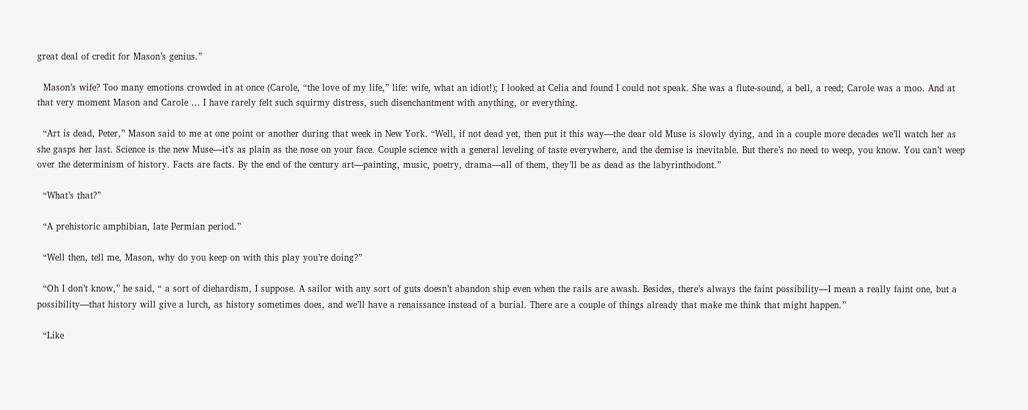great deal of credit for Mason’s genius.”

  Mason’s wife? Too many emotions crowded in at once (Carole, “the love of my life,” life: wife, what an idiot!); I looked at Celia and found I could not speak. She was a flute-sound, a bell, a reed; Carole was a moo. And at that very moment Mason and Carole … I have rarely felt such squirmy distress, such disenchantment with anything, or everything.

  “Art is dead, Peter,” Mason said to me at one point or another during that week in New York. “Well, if not dead yet, then put it this way—the dear old Muse is slowly dying, and in a couple more decades we’ll watch her as she gasps her last. Science is the new Muse—it’s as plain as the nose on your face. Couple science with a general leveling of taste everywhere, and the demise is inevitable. But there’s no need to weep, you know. You can’t weep over the determinism of history. Facts are facts. By the end of the century art—painting, music, poetry, drama—all of them, they’ll be as dead as the labyrinthodont.”

  “What’s that?”

  “A prehistoric amphibian, late Permian period.”

  “Well then, tell me, Mason, why do you keep on with this play you’re doing?”

  “Oh I don’t know,” he said, “ a sort of diehardism, I suppose. A sailor with any sort of guts doesn’t abandon ship even when the rails are awash. Besides, there’s always the faint possibility—I mean a really faint one, but a possibility—that history will give a lurch, as history sometimes does, and we’ll have a renaissance instead of a burial. There are a couple of things already that make me think that might happen.”

  “Like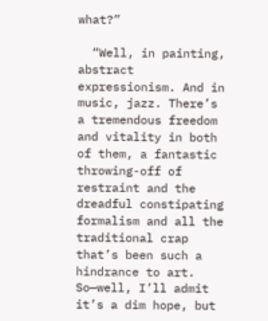what?”

  “Well, in painting, abstract expressionism. And in music, jazz. There’s a tremendous freedom and vitality in both of them, a fantastic throwing-off of restraint and the dreadful constipating formalism and all the traditional crap that’s been such a hindrance to art. So—well, I’ll admit it’s a dim hope, but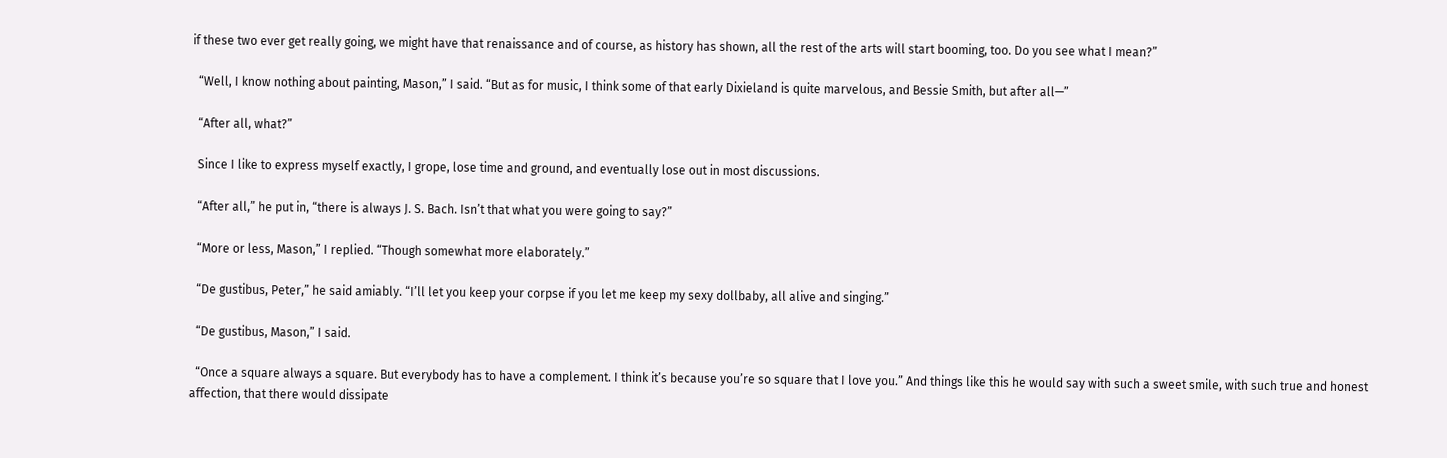if these two ever get really going, we might have that renaissance and of course, as history has shown, all the rest of the arts will start booming, too. Do you see what I mean?”

  “Well, I know nothing about painting, Mason,” I said. “But as for music, I think some of that early Dixieland is quite marvelous, and Bessie Smith, but after all—”

  “After all, what?”

  Since I like to express myself exactly, I grope, lose time and ground, and eventually lose out in most discussions.

  “After all,” he put in, “there is always J. S. Bach. Isn’t that what you were going to say?”

  “More or less, Mason,” I replied. “Though somewhat more elaborately.”

  “De gustibus, Peter,” he said amiably. “I’ll let you keep your corpse if you let me keep my sexy dollbaby, all alive and singing.”

  “De gustibus, Mason,” I said.

  “Once a square always a square. But everybody has to have a complement. I think it’s because you’re so square that I love you.” And things like this he would say with such a sweet smile, with such true and honest affection, that there would dissipate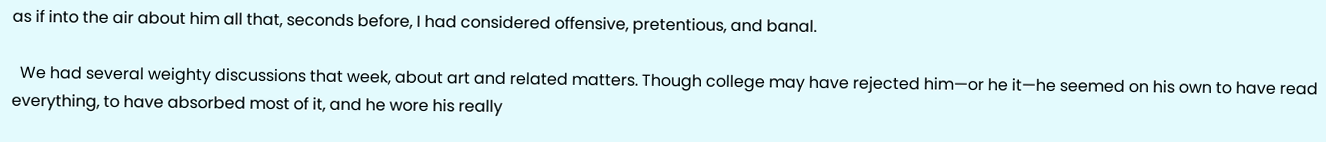as if into the air about him all that, seconds before, I had considered offensive, pretentious, and banal.

  We had several weighty discussions that week, about art and related matters. Though college may have rejected him—or he it—he seemed on his own to have read everything, to have absorbed most of it, and he wore his really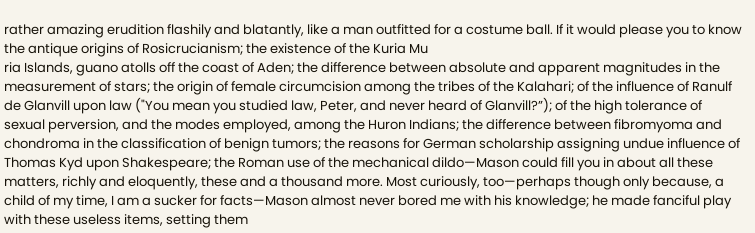rather amazing erudition flashily and blatantly, like a man outfitted for a costume ball. If it would please you to know the antique origins of Rosicrucianism; the existence of the Kuria Mu
ria Islands, guano atolls off the coast of Aden; the difference between absolute and apparent magnitudes in the measurement of stars; the origin of female circumcision among the tribes of the Kalahari; of the influence of Ranulf de Glanvill upon law ("You mean you studied law, Peter, and never heard of Glanvill?”); of the high tolerance of sexual perversion, and the modes employed, among the Huron Indians; the difference between fibromyoma and chondroma in the classification of benign tumors; the reasons for German scholarship assigning undue influence of Thomas Kyd upon Shakespeare; the Roman use of the mechanical dildo—Mason could fill you in about all these matters, richly and eloquently, these and a thousand more. Most curiously, too—perhaps though only because, a child of my time, I am a sucker for facts—Mason almost never bored me with his knowledge; he made fanciful play with these useless items, setting them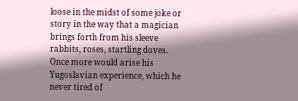loose in the midst of some joke or story in the way that a magician brings forth from his sleeve rabbits, roses, startling doves. Once more would arise his Yugoslavian experience, which he never tired of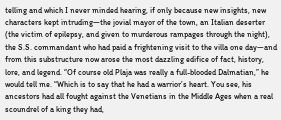telling and which I never minded hearing, if only because new insights, new characters kept intruding—the jovial mayor of the town, an Italian deserter (the victim of epilepsy, and given to murderous rampages through the night), the S.S. commandant who had paid a frightening visit to the villa one day—and from this substructure now arose the most dazzling edifice of fact, history, lore, and legend. “Of course old Plaja was really a full-blooded Dalmatian,” he would tell me. “Which is to say that he had a warrior’s heart. You see, his ancestors had all fought against the Venetians in the Middle Ages when a real scoundrel of a king they had,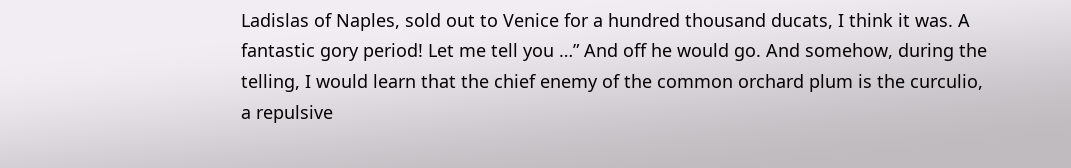Ladislas of Naples, sold out to Venice for a hundred thousand ducats, I think it was. A fantastic gory period! Let me tell you …” And off he would go. And somehow, during the telling, I would learn that the chief enemy of the common orchard plum is the curculio, a repulsive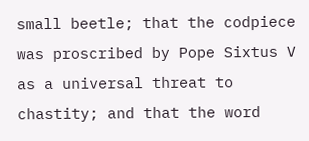small beetle; that the codpiece was proscribed by Pope Sixtus V as a universal threat to chastity; and that the word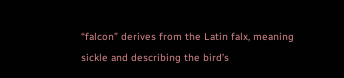“falcon” derives from the Latin falx, meaning sickle and describing the bird’s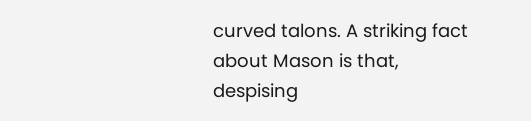curved talons. A striking fact about Mason is that, despising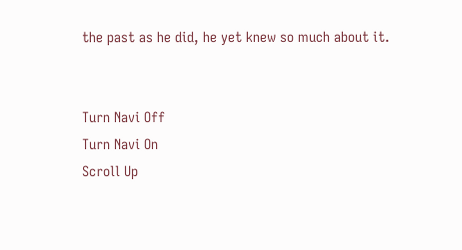the past as he did, he yet knew so much about it.


Turn Navi Off
Turn Navi On
Scroll Up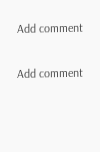Add comment

Add comment